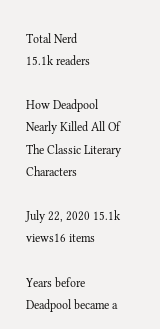Total Nerd
15.1k readers

How Deadpool Nearly Killed All Of The Classic Literary Characters

July 22, 2020 15.1k views16 items

Years before Deadpool became a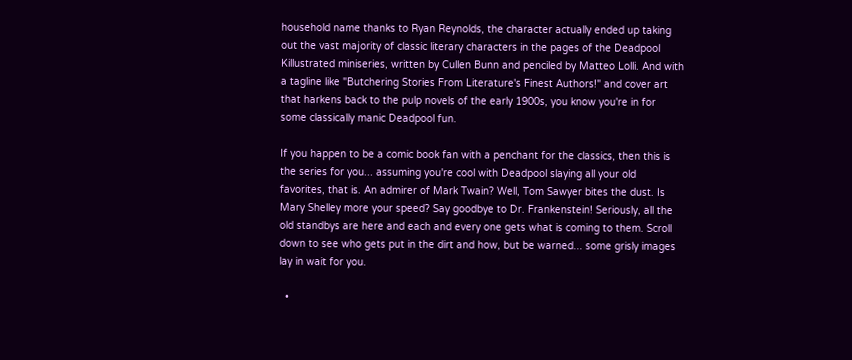household name thanks to Ryan Reynolds, the character actually ended up taking out the vast majority of classic literary characters in the pages of the Deadpool Killustrated miniseries, written by Cullen Bunn and penciled by Matteo Lolli. And with a tagline like "Butchering Stories From Literature's Finest Authors!" and cover art that harkens back to the pulp novels of the early 1900s, you know you're in for some classically manic Deadpool fun.

If you happen to be a comic book fan with a penchant for the classics, then this is the series for you... assuming you're cool with Deadpool slaying all your old favorites, that is. An admirer of Mark Twain? Well, Tom Sawyer bites the dust. Is Mary Shelley more your speed? Say goodbye to Dr. Frankenstein! Seriously, all the old standbys are here and each and every one gets what is coming to them. Scroll down to see who gets put in the dirt and how, but be warned... some grisly images lay in wait for you.

  •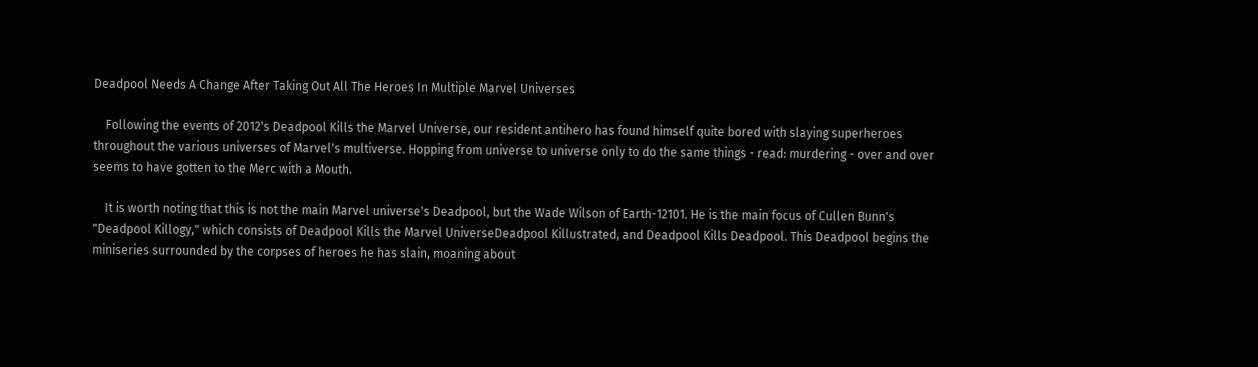Deadpool Needs A Change After Taking Out All The Heroes In Multiple Marvel Universes

    Following the events of 2012's Deadpool Kills the Marvel Universe, our resident antihero has found himself quite bored with slaying superheroes throughout the various universes of Marvel's multiverse. Hopping from universe to universe only to do the same things - read: murdering - over and over seems to have gotten to the Merc with a Mouth.

    It is worth noting that this is not the main Marvel universe's Deadpool, but the Wade Wilson of Earth-12101. He is the main focus of Cullen Bunn's "Deadpool Killogy," which consists of Deadpool Kills the Marvel UniverseDeadpool Killustrated, and Deadpool Kills Deadpool. This Deadpool begins the miniseries surrounded by the corpses of heroes he has slain, moaning about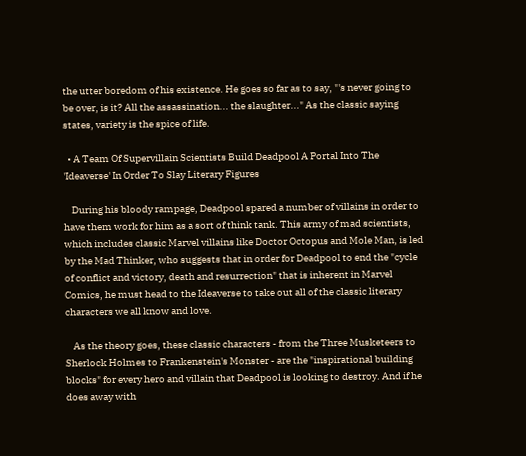the utter boredom of his existence. He goes so far as to say, "'s never going to be over, is it? All the assassination... the slaughter..." As the classic saying states, variety is the spice of life.

  • A Team Of Supervillain Scientists Build Deadpool A Portal Into The 'Ideaverse' In Order To Slay Literary Figures

    During his bloody rampage, Deadpool spared a number of villains in order to have them work for him as a sort of think tank. This army of mad scientists, which includes classic Marvel villains like Doctor Octopus and Mole Man, is led by the Mad Thinker, who suggests that in order for Deadpool to end the "cycle of conflict and victory, death and resurrection" that is inherent in Marvel Comics, he must head to the Ideaverse to take out all of the classic literary characters we all know and love.

    As the theory goes, these classic characters - from the Three Musketeers to Sherlock Holmes to Frankenstein's Monster - are the "inspirational building blocks" for every hero and villain that Deadpool is looking to destroy. And if he does away with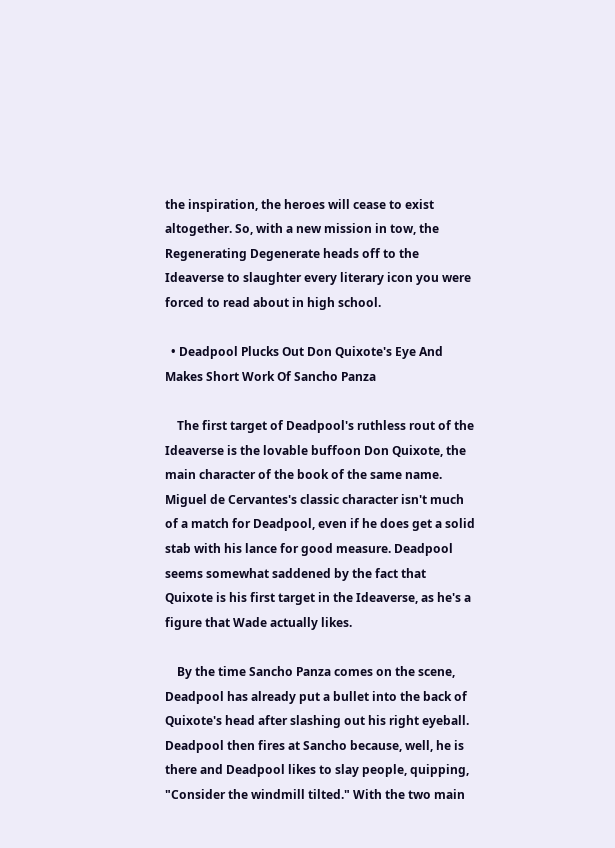the inspiration, the heroes will cease to exist altogether. So, with a new mission in tow, the Regenerating Degenerate heads off to the Ideaverse to slaughter every literary icon you were forced to read about in high school.

  • Deadpool Plucks Out Don Quixote's Eye And Makes Short Work Of Sancho Panza

    The first target of Deadpool's ruthless rout of the Ideaverse is the lovable buffoon Don Quixote, the main character of the book of the same name. Miguel de Cervantes's classic character isn't much of a match for Deadpool, even if he does get a solid stab with his lance for good measure. Deadpool seems somewhat saddened by the fact that Quixote is his first target in the Ideaverse, as he's a figure that Wade actually likes.

    By the time Sancho Panza comes on the scene, Deadpool has already put a bullet into the back of Quixote's head after slashing out his right eyeball. Deadpool then fires at Sancho because, well, he is there and Deadpool likes to slay people, quipping, "Consider the windmill tilted." With the two main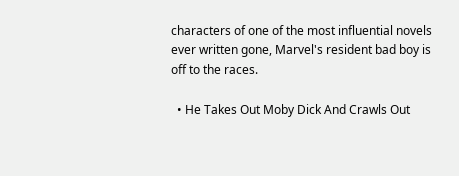characters of one of the most influential novels ever written gone, Marvel's resident bad boy is off to the races.

  • He Takes Out Moby Dick And Crawls Out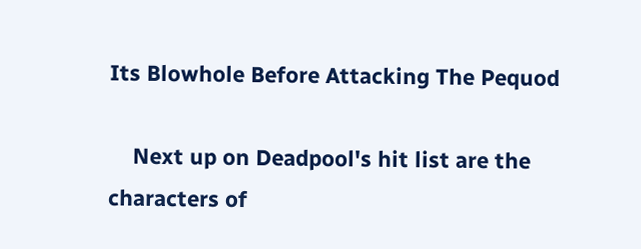Its Blowhole Before Attacking The Pequod

    Next up on Deadpool's hit list are the characters of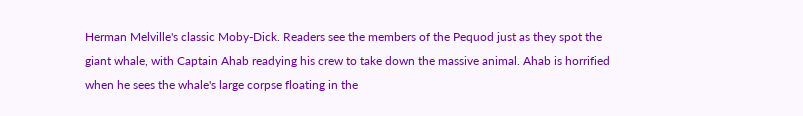Herman Melville's classic Moby-Dick. Readers see the members of the Pequod just as they spot the giant whale, with Captain Ahab readying his crew to take down the massive animal. Ahab is horrified when he sees the whale's large corpse floating in the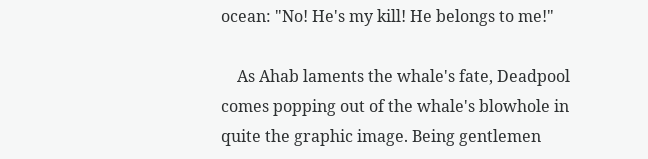ocean: "No! He's my kill! He belongs to me!"

    As Ahab laments the whale's fate, Deadpool comes popping out of the whale's blowhole in quite the graphic image. Being gentlemen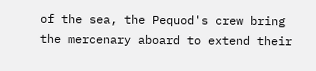of the sea, the Pequod's crew bring the mercenary aboard to extend their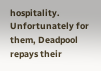hospitality. Unfortunately for them, Deadpool repays their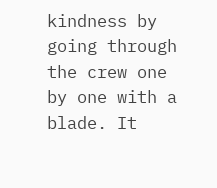kindness by going through the crew one by one with a blade. It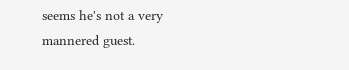seems he's not a very mannered guest.